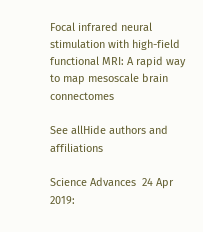Focal infrared neural stimulation with high-field functional MRI: A rapid way to map mesoscale brain connectomes

See allHide authors and affiliations

Science Advances  24 Apr 2019: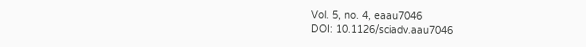Vol. 5, no. 4, eaau7046
DOI: 10.1126/sciadv.aau7046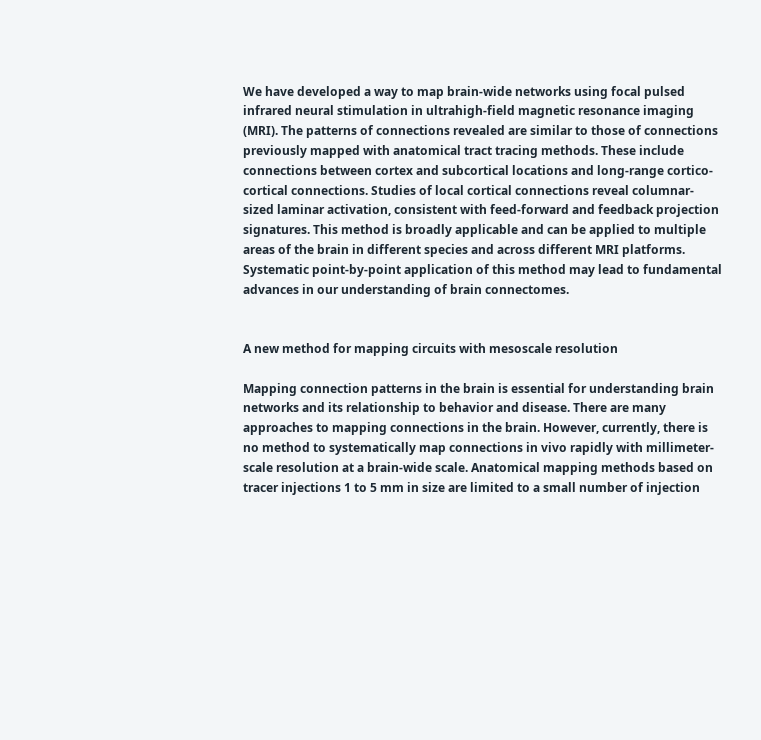We have developed a way to map brain-wide networks using focal pulsed infrared neural stimulation in ultrahigh-field magnetic resonance imaging (MRI). The patterns of connections revealed are similar to those of connections previously mapped with anatomical tract tracing methods. These include connections between cortex and subcortical locations and long-range cortico-cortical connections. Studies of local cortical connections reveal columnar-sized laminar activation, consistent with feed-forward and feedback projection signatures. This method is broadly applicable and can be applied to multiple areas of the brain in different species and across different MRI platforms. Systematic point-by-point application of this method may lead to fundamental advances in our understanding of brain connectomes.


A new method for mapping circuits with mesoscale resolution

Mapping connection patterns in the brain is essential for understanding brain networks and its relationship to behavior and disease. There are many approaches to mapping connections in the brain. However, currently, there is no method to systematically map connections in vivo rapidly with millimeter-scale resolution at a brain-wide scale. Anatomical mapping methods based on tracer injections 1 to 5 mm in size are limited to a small number of injection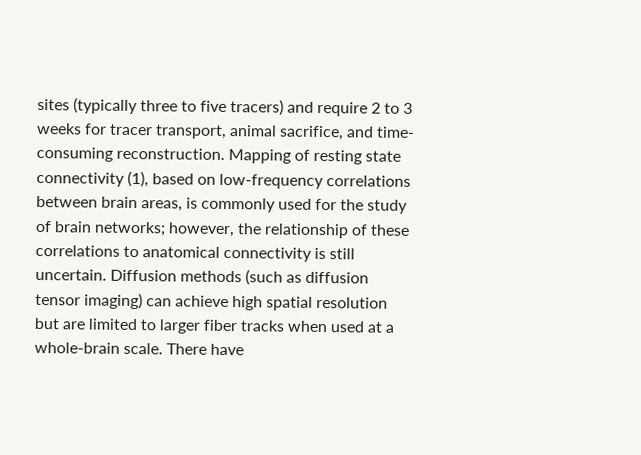sites (typically three to five tracers) and require 2 to 3 weeks for tracer transport, animal sacrifice, and time-consuming reconstruction. Mapping of resting state connectivity (1), based on low-frequency correlations between brain areas, is commonly used for the study of brain networks; however, the relationship of these correlations to anatomical connectivity is still uncertain. Diffusion methods (such as diffusion tensor imaging) can achieve high spatial resolution but are limited to larger fiber tracks when used at a whole-brain scale. There have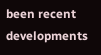been recent developments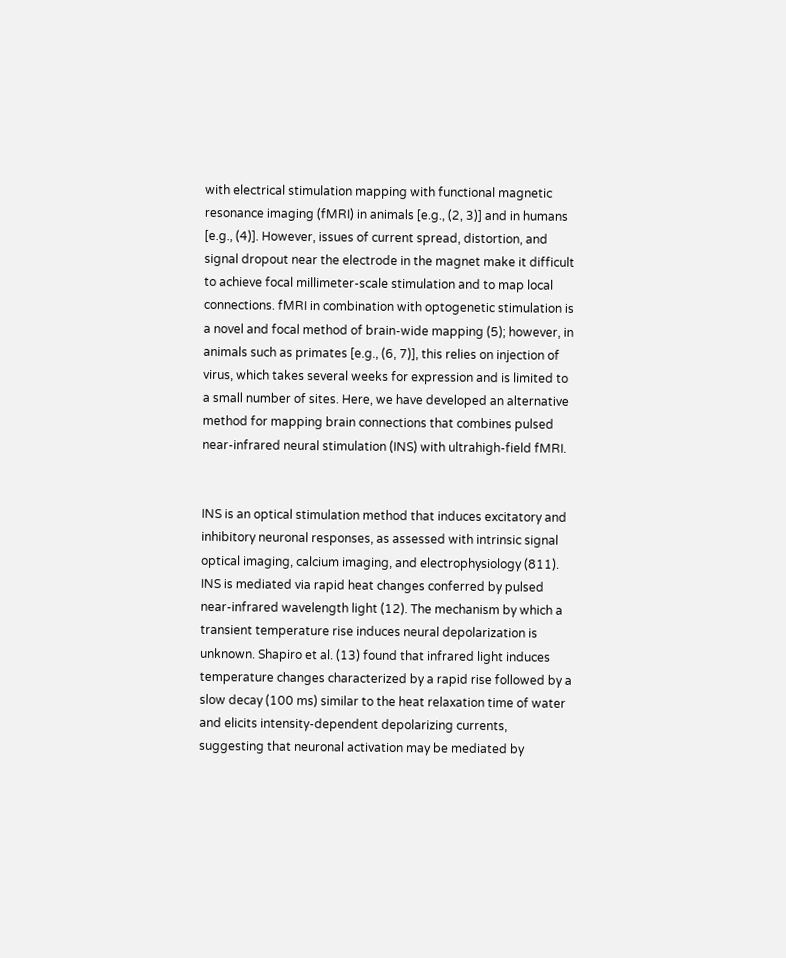with electrical stimulation mapping with functional magnetic resonance imaging (fMRI) in animals [e.g., (2, 3)] and in humans [e.g., (4)]. However, issues of current spread, distortion, and signal dropout near the electrode in the magnet make it difficult to achieve focal millimeter-scale stimulation and to map local connections. fMRI in combination with optogenetic stimulation is a novel and focal method of brain-wide mapping (5); however, in animals such as primates [e.g., (6, 7)], this relies on injection of virus, which takes several weeks for expression and is limited to a small number of sites. Here, we have developed an alternative method for mapping brain connections that combines pulsed near-infrared neural stimulation (INS) with ultrahigh-field fMRI.


INS is an optical stimulation method that induces excitatory and inhibitory neuronal responses, as assessed with intrinsic signal optical imaging, calcium imaging, and electrophysiology (811). INS is mediated via rapid heat changes conferred by pulsed near-infrared wavelength light (12). The mechanism by which a transient temperature rise induces neural depolarization is unknown. Shapiro et al. (13) found that infrared light induces temperature changes characterized by a rapid rise followed by a slow decay (100 ms) similar to the heat relaxation time of water and elicits intensity-dependent depolarizing currents, suggesting that neuronal activation may be mediated by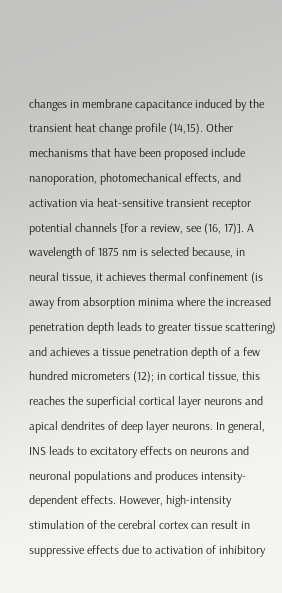changes in membrane capacitance induced by the transient heat change profile (14,15). Other mechanisms that have been proposed include nanoporation, photomechanical effects, and activation via heat-sensitive transient receptor potential channels [for a review, see (16, 17)]. A wavelength of 1875 nm is selected because, in neural tissue, it achieves thermal confinement (is away from absorption minima where the increased penetration depth leads to greater tissue scattering) and achieves a tissue penetration depth of a few hundred micrometers (12); in cortical tissue, this reaches the superficial cortical layer neurons and apical dendrites of deep layer neurons. In general, INS leads to excitatory effects on neurons and neuronal populations and produces intensity-dependent effects. However, high-intensity stimulation of the cerebral cortex can result in suppressive effects due to activation of inhibitory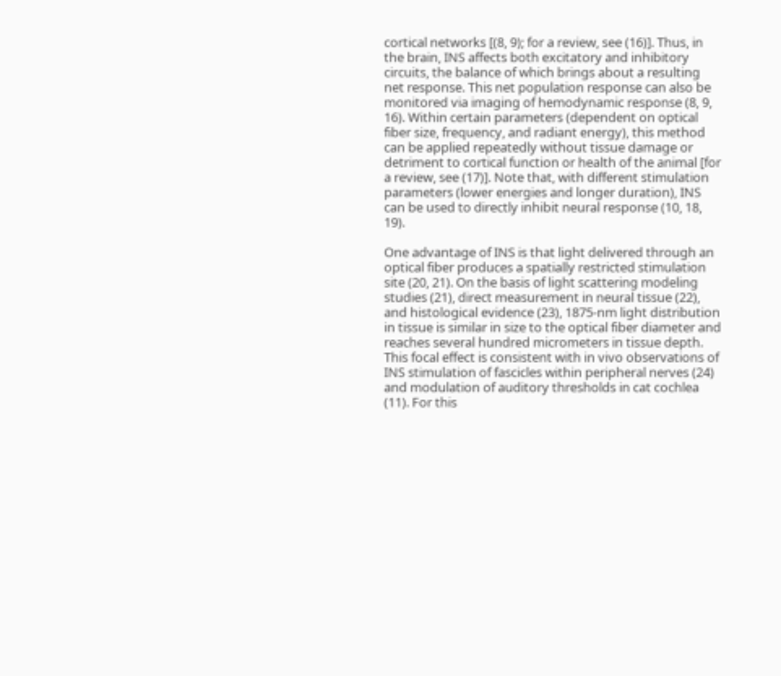cortical networks [(8, 9); for a review, see (16)]. Thus, in the brain, INS affects both excitatory and inhibitory circuits, the balance of which brings about a resulting net response. This net population response can also be monitored via imaging of hemodynamic response (8, 9, 16). Within certain parameters (dependent on optical fiber size, frequency, and radiant energy), this method can be applied repeatedly without tissue damage or detriment to cortical function or health of the animal [for a review, see (17)]. Note that, with different stimulation parameters (lower energies and longer duration), INS can be used to directly inhibit neural response (10, 18, 19).

One advantage of INS is that light delivered through an optical fiber produces a spatially restricted stimulation site (20, 21). On the basis of light scattering modeling studies (21), direct measurement in neural tissue (22), and histological evidence (23), 1875-nm light distribution in tissue is similar in size to the optical fiber diameter and reaches several hundred micrometers in tissue depth. This focal effect is consistent with in vivo observations of INS stimulation of fascicles within peripheral nerves (24) and modulation of auditory thresholds in cat cochlea (11). For this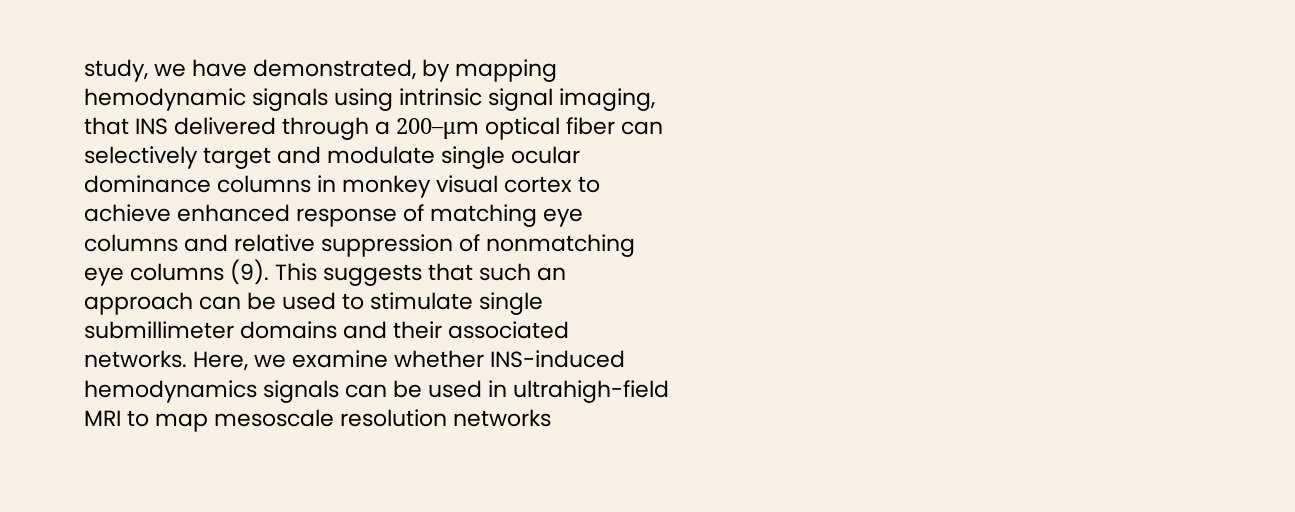study, we have demonstrated, by mapping hemodynamic signals using intrinsic signal imaging, that INS delivered through a 200–μm optical fiber can selectively target and modulate single ocular dominance columns in monkey visual cortex to achieve enhanced response of matching eye columns and relative suppression of nonmatching eye columns (9). This suggests that such an approach can be used to stimulate single submillimeter domains and their associated networks. Here, we examine whether INS-induced hemodynamics signals can be used in ultrahigh-field MRI to map mesoscale resolution networks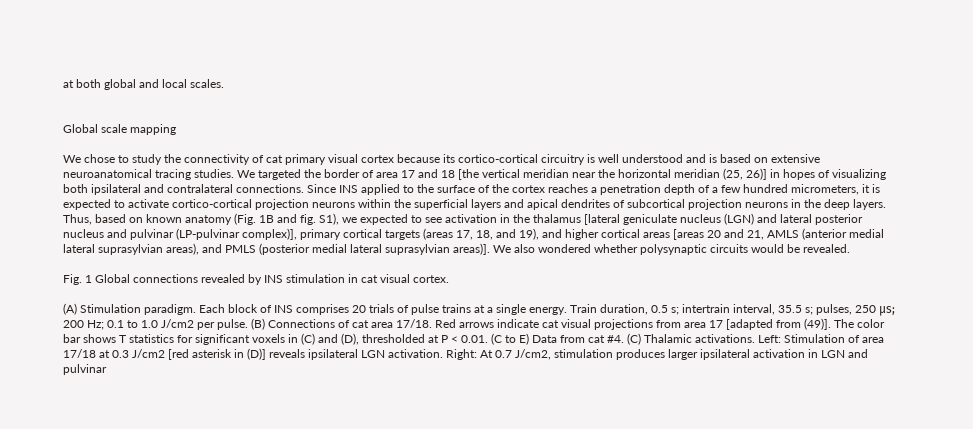at both global and local scales.


Global scale mapping

We chose to study the connectivity of cat primary visual cortex because its cortico-cortical circuitry is well understood and is based on extensive neuroanatomical tracing studies. We targeted the border of area 17 and 18 [the vertical meridian near the horizontal meridian (25, 26)] in hopes of visualizing both ipsilateral and contralateral connections. Since INS applied to the surface of the cortex reaches a penetration depth of a few hundred micrometers, it is expected to activate cortico-cortical projection neurons within the superficial layers and apical dendrites of subcortical projection neurons in the deep layers. Thus, based on known anatomy (Fig. 1B and fig. S1), we expected to see activation in the thalamus [lateral geniculate nucleus (LGN) and lateral posterior nucleus and pulvinar (LP-pulvinar complex)], primary cortical targets (areas 17, 18, and 19), and higher cortical areas [areas 20 and 21, AMLS (anterior medial lateral suprasylvian areas), and PMLS (posterior medial lateral suprasylvian areas)]. We also wondered whether polysynaptic circuits would be revealed.

Fig. 1 Global connections revealed by INS stimulation in cat visual cortex.

(A) Stimulation paradigm. Each block of INS comprises 20 trials of pulse trains at a single energy. Train duration, 0.5 s; intertrain interval, 35.5 s; pulses, 250 μs; 200 Hz; 0.1 to 1.0 J/cm2 per pulse. (B) Connections of cat area 17/18. Red arrows indicate cat visual projections from area 17 [adapted from (49)]. The color bar shows T statistics for significant voxels in (C) and (D), thresholded at P < 0.01. (C to E) Data from cat #4. (C) Thalamic activations. Left: Stimulation of area 17/18 at 0.3 J/cm2 [red asterisk in (D)] reveals ipsilateral LGN activation. Right: At 0.7 J/cm2, stimulation produces larger ipsilateral activation in LGN and pulvinar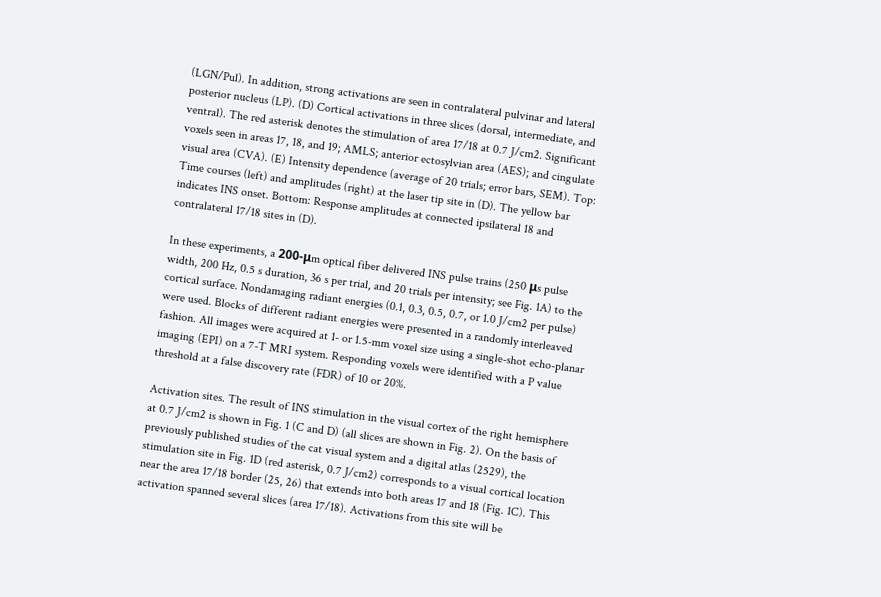(LGN/Pul). In addition, strong activations are seen in contralateral pulvinar and lateral posterior nucleus (LP). (D) Cortical activations in three slices (dorsal, intermediate, and ventral). The red asterisk denotes the stimulation of area 17/18 at 0.7 J/cm2. Significant voxels seen in areas 17, 18, and 19; AMLS; anterior ectosylvian area (AES); and cingulate visual area (CVA). (E) Intensity dependence (average of 20 trials; error bars, SEM). Top: Time courses (left) and amplitudes (right) at the laser tip site in (D). The yellow bar indicates INS onset. Bottom: Response amplitudes at connected ipsilateral 18 and contralateral 17/18 sites in (D).

In these experiments, a 200-μm optical fiber delivered INS pulse trains (250 μs pulse width, 200 Hz, 0.5 s duration, 36 s per trial, and 20 trials per intensity; see Fig. 1A) to the cortical surface. Nondamaging radiant energies (0.1, 0.3, 0.5, 0.7, or 1.0 J/cm2 per pulse) were used. Blocks of different radiant energies were presented in a randomly interleaved fashion. All images were acquired at 1- or 1.5-mm voxel size using a single-shot echo-planar imaging (EPI) on a 7-T MRI system. Responding voxels were identified with a P value threshold at a false discovery rate (FDR) of 10 or 20%.

Activation sites. The result of INS stimulation in the visual cortex of the right hemisphere at 0.7 J/cm2 is shown in Fig. 1 (C and D) (all slices are shown in Fig. 2). On the basis of previously published studies of the cat visual system and a digital atlas (2529), the stimulation site in Fig. 1D (red asterisk, 0.7 J/cm2) corresponds to a visual cortical location near the area 17/18 border (25, 26) that extends into both areas 17 and 18 (Fig. 1C). This activation spanned several slices (area 17/18). Activations from this site will be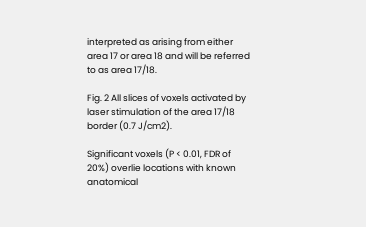interpreted as arising from either area 17 or area 18 and will be referred to as area 17/18.

Fig. 2 All slices of voxels activated by laser stimulation of the area 17/18 border (0.7 J/cm2).

Significant voxels (P < 0.01, FDR of 20%) overlie locations with known anatomical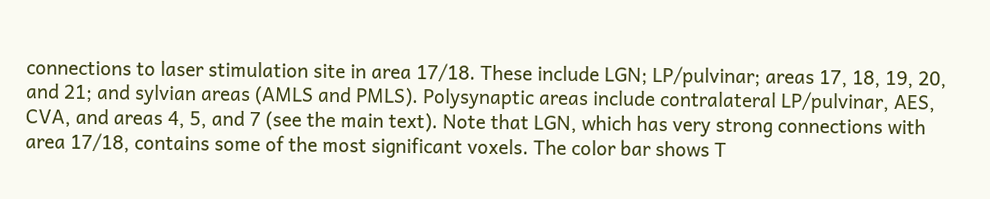connections to laser stimulation site in area 17/18. These include LGN; LP/pulvinar; areas 17, 18, 19, 20, and 21; and sylvian areas (AMLS and PMLS). Polysynaptic areas include contralateral LP/pulvinar, AES, CVA, and areas 4, 5, and 7 (see the main text). Note that LGN, which has very strong connections with area 17/18, contains some of the most significant voxels. The color bar shows T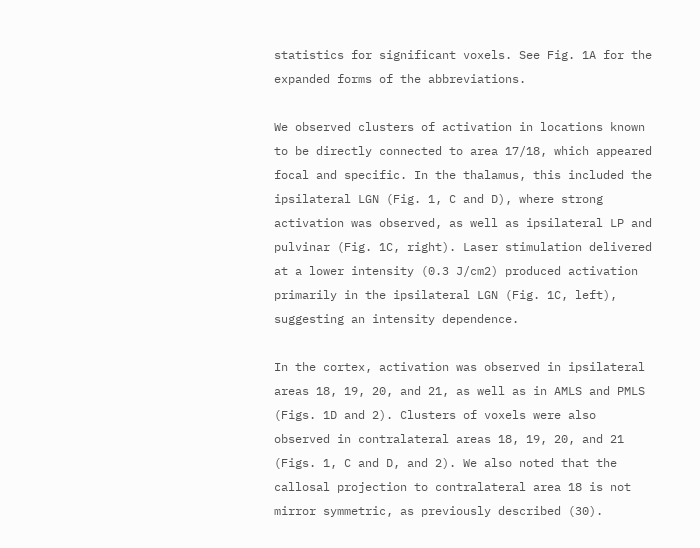statistics for significant voxels. See Fig. 1A for the expanded forms of the abbreviations.

We observed clusters of activation in locations known to be directly connected to area 17/18, which appeared focal and specific. In the thalamus, this included the ipsilateral LGN (Fig. 1, C and D), where strong activation was observed, as well as ipsilateral LP and pulvinar (Fig. 1C, right). Laser stimulation delivered at a lower intensity (0.3 J/cm2) produced activation primarily in the ipsilateral LGN (Fig. 1C, left), suggesting an intensity dependence.

In the cortex, activation was observed in ipsilateral areas 18, 19, 20, and 21, as well as in AMLS and PMLS (Figs. 1D and 2). Clusters of voxels were also observed in contralateral areas 18, 19, 20, and 21 (Figs. 1, C and D, and 2). We also noted that the callosal projection to contralateral area 18 is not mirror symmetric, as previously described (30).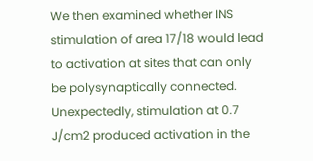We then examined whether INS stimulation of area 17/18 would lead to activation at sites that can only be polysynaptically connected. Unexpectedly, stimulation at 0.7 J/cm2 produced activation in the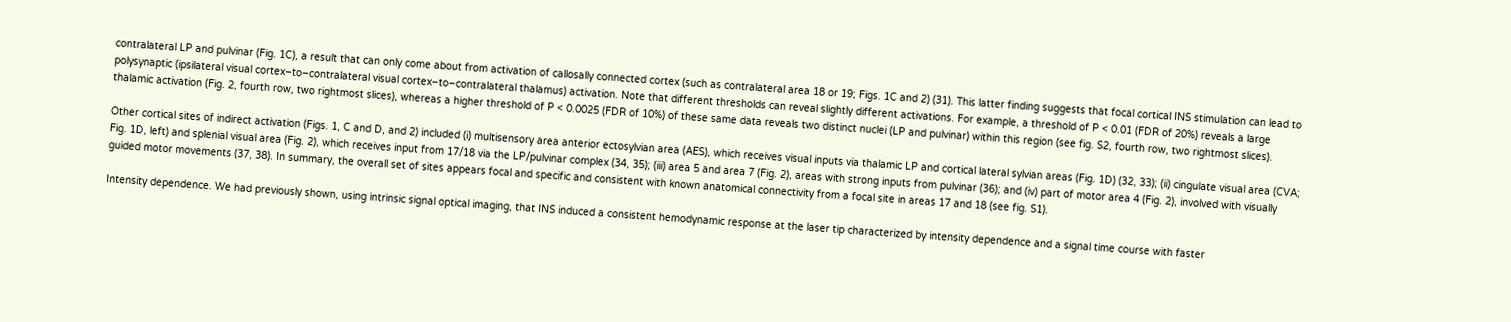contralateral LP and pulvinar (Fig. 1C), a result that can only come about from activation of callosally connected cortex (such as contralateral area 18 or 19; Figs. 1C and 2) (31). This latter finding suggests that focal cortical INS stimulation can lead to polysynaptic (ipsilateral visual cortex–to–contralateral visual cortex–to–contralateral thalamus) activation. Note that different thresholds can reveal slightly different activations. For example, a threshold of P < 0.01 (FDR of 20%) reveals a large thalamic activation (Fig. 2, fourth row, two rightmost slices), whereas a higher threshold of P < 0.0025 (FDR of 10%) of these same data reveals two distinct nuclei (LP and pulvinar) within this region (see fig. S2, fourth row, two rightmost slices).

Other cortical sites of indirect activation (Figs. 1, C and D, and 2) included (i) multisensory area anterior ectosylvian area (AES), which receives visual inputs via thalamic LP and cortical lateral sylvian areas (Fig. 1D) (32, 33); (ii) cingulate visual area (CVA; Fig. 1D, left) and splenial visual area (Fig. 2), which receives input from 17/18 via the LP/pulvinar complex (34, 35); (iii) area 5 and area 7 (Fig. 2), areas with strong inputs from pulvinar (36); and (iv) part of motor area 4 (Fig. 2), involved with visually guided motor movements (37, 38). In summary, the overall set of sites appears focal and specific and consistent with known anatomical connectivity from a focal site in areas 17 and 18 (see fig. S1).

Intensity dependence. We had previously shown, using intrinsic signal optical imaging, that INS induced a consistent hemodynamic response at the laser tip characterized by intensity dependence and a signal time course with faster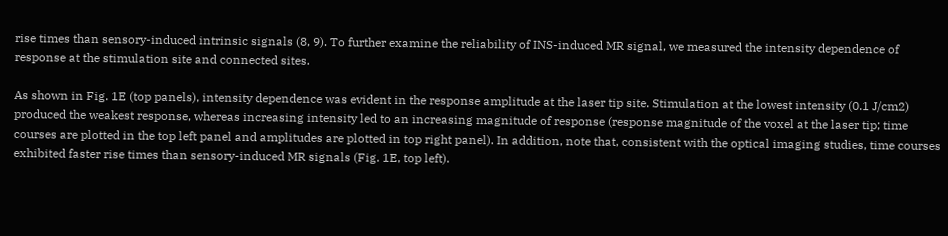rise times than sensory-induced intrinsic signals (8, 9). To further examine the reliability of INS-induced MR signal, we measured the intensity dependence of response at the stimulation site and connected sites.

As shown in Fig. 1E (top panels), intensity dependence was evident in the response amplitude at the laser tip site. Stimulation at the lowest intensity (0.1 J/cm2) produced the weakest response, whereas increasing intensity led to an increasing magnitude of response (response magnitude of the voxel at the laser tip; time courses are plotted in the top left panel and amplitudes are plotted in top right panel). In addition, note that, consistent with the optical imaging studies, time courses exhibited faster rise times than sensory-induced MR signals (Fig. 1E, top left).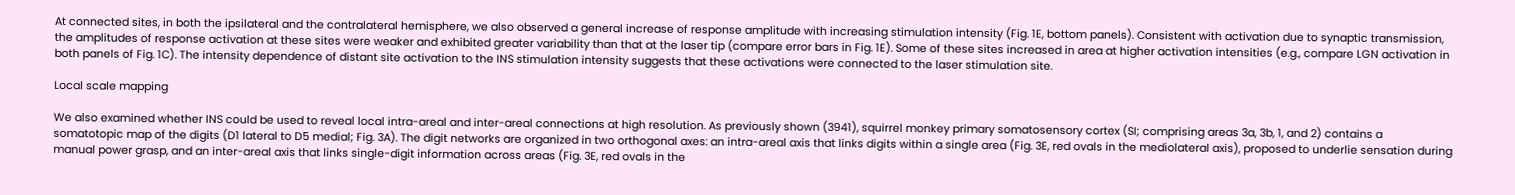At connected sites, in both the ipsilateral and the contralateral hemisphere, we also observed a general increase of response amplitude with increasing stimulation intensity (Fig. 1E, bottom panels). Consistent with activation due to synaptic transmission, the amplitudes of response activation at these sites were weaker and exhibited greater variability than that at the laser tip (compare error bars in Fig. 1E). Some of these sites increased in area at higher activation intensities (e.g., compare LGN activation in both panels of Fig. 1C). The intensity dependence of distant site activation to the INS stimulation intensity suggests that these activations were connected to the laser stimulation site.

Local scale mapping

We also examined whether INS could be used to reveal local intra-areal and inter-areal connections at high resolution. As previously shown (3941), squirrel monkey primary somatosensory cortex (SI; comprising areas 3a, 3b, 1, and 2) contains a somatotopic map of the digits (D1 lateral to D5 medial; Fig. 3A). The digit networks are organized in two orthogonal axes: an intra-areal axis that links digits within a single area (Fig. 3E, red ovals in the mediolateral axis), proposed to underlie sensation during manual power grasp, and an inter-areal axis that links single-digit information across areas (Fig. 3E, red ovals in the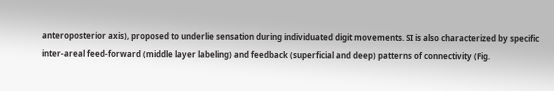anteroposterior axis), proposed to underlie sensation during individuated digit movements. SI is also characterized by specific inter-areal feed-forward (middle layer labeling) and feedback (superficial and deep) patterns of connectivity (Fig.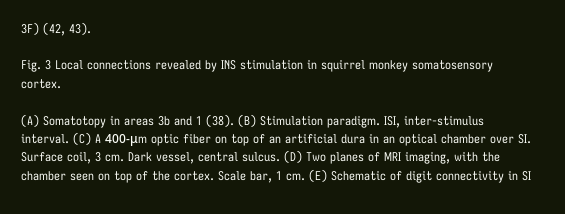3F) (42, 43).

Fig. 3 Local connections revealed by INS stimulation in squirrel monkey somatosensory cortex.

(A) Somatotopy in areas 3b and 1 (38). (B) Stimulation paradigm. ISI, inter-stimulus interval. (C) A 400-μm optic fiber on top of an artificial dura in an optical chamber over SI. Surface coil, 3 cm. Dark vessel, central sulcus. (D) Two planes of MRI imaging, with the chamber seen on top of the cortex. Scale bar, 1 cm. (E) Schematic of digit connectivity in SI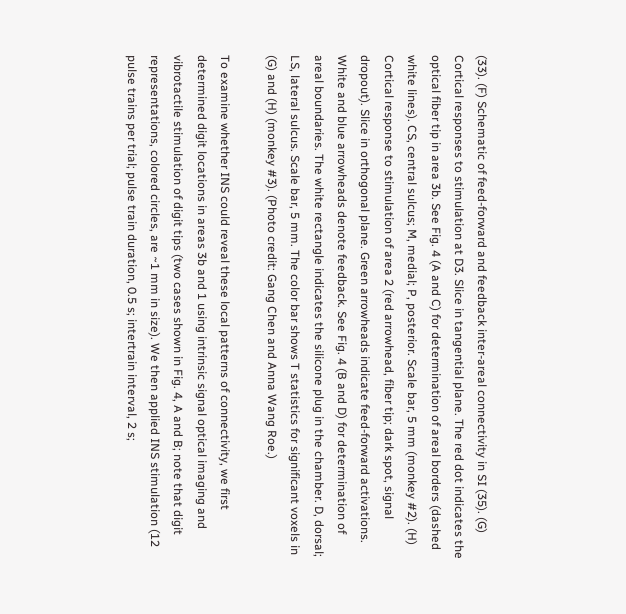(33). (F) Schematic of feed-forward and feedback inter-areal connectivity in SI (35). (G) Cortical responses to stimulation at D3. Slice in tangential plane. The red dot indicates the optical fiber tip in area 3b. See Fig. 4 (A and C) for determination of areal borders (dashed white lines). CS, central sulcus; M, medial; P, posterior. Scale bar, 5 mm (monkey #2). (H) Cortical response to stimulation of area 2 (red arrowhead, fiber tip; dark spot, signal dropout). Slice in orthogonal plane. Green arrowheads indicate feed-forward activations. White and blue arrowheads denote feedback. See Fig. 4 (B and D) for determination of areal boundaries. The white rectangle indicates the silicone plug in the chamber. D, dorsal; LS, lateral sulcus. Scale bar, 5 mm. The color bar shows T statistics for significant voxels in (G) and (H) (monkey #3). (Photo credit: Gang Chen and Anna Wang Roe.)

To examine whether INS could reveal these local patterns of connectivity, we first determined digit locations in areas 3b and 1 using intrinsic signal optical imaging and vibrotactile stimulation of digit tips (two cases shown in Fig. 4, A and B; note that digit representations, colored circles, are ~1 mm in size). We then applied INS stimulation (12 pulse trains per trial; pulse train duration, 0.5 s; intertrain interval, 2 s;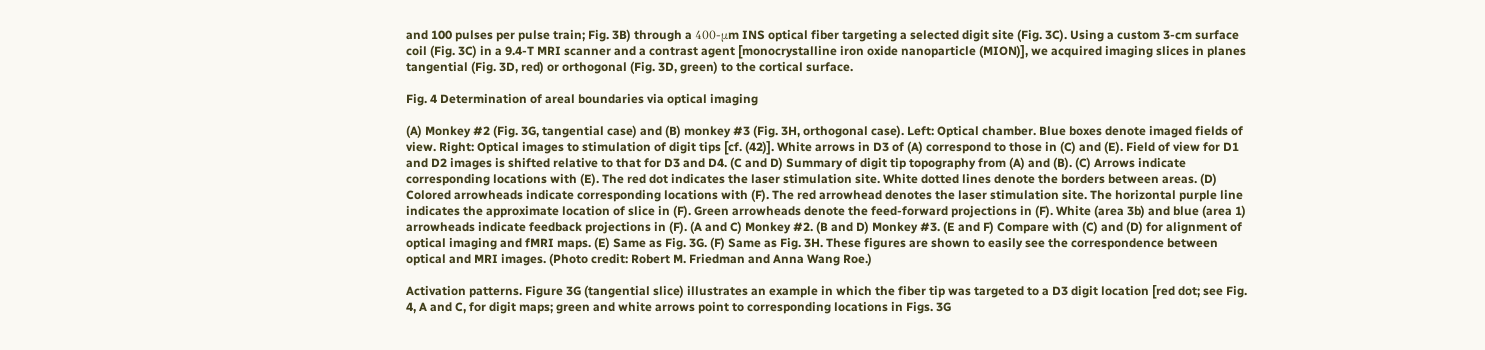and 100 pulses per pulse train; Fig. 3B) through a 400-μm INS optical fiber targeting a selected digit site (Fig. 3C). Using a custom 3-cm surface coil (Fig. 3C) in a 9.4-T MRI scanner and a contrast agent [monocrystalline iron oxide nanoparticle (MION)], we acquired imaging slices in planes tangential (Fig. 3D, red) or orthogonal (Fig. 3D, green) to the cortical surface.

Fig. 4 Determination of areal boundaries via optical imaging

(A) Monkey #2 (Fig. 3G, tangential case) and (B) monkey #3 (Fig. 3H, orthogonal case). Left: Optical chamber. Blue boxes denote imaged fields of view. Right: Optical images to stimulation of digit tips [cf. (42)]. White arrows in D3 of (A) correspond to those in (C) and (E). Field of view for D1 and D2 images is shifted relative to that for D3 and D4. (C and D) Summary of digit tip topography from (A) and (B). (C) Arrows indicate corresponding locations with (E). The red dot indicates the laser stimulation site. White dotted lines denote the borders between areas. (D) Colored arrowheads indicate corresponding locations with (F). The red arrowhead denotes the laser stimulation site. The horizontal purple line indicates the approximate location of slice in (F). Green arrowheads denote the feed-forward projections in (F). White (area 3b) and blue (area 1) arrowheads indicate feedback projections in (F). (A and C) Monkey #2. (B and D) Monkey #3. (E and F) Compare with (C) and (D) for alignment of optical imaging and fMRI maps. (E) Same as Fig. 3G. (F) Same as Fig. 3H. These figures are shown to easily see the correspondence between optical and MRI images. (Photo credit: Robert M. Friedman and Anna Wang Roe.)

Activation patterns. Figure 3G (tangential slice) illustrates an example in which the fiber tip was targeted to a D3 digit location [red dot; see Fig. 4, A and C, for digit maps; green and white arrows point to corresponding locations in Figs. 3G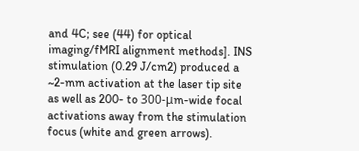and 4C; see (44) for optical imaging/fMRI alignment methods]. INS stimulation (0.29 J/cm2) produced a ~2-mm activation at the laser tip site as well as 200- to 300-μm-wide focal activations away from the stimulation focus (white and green arrows).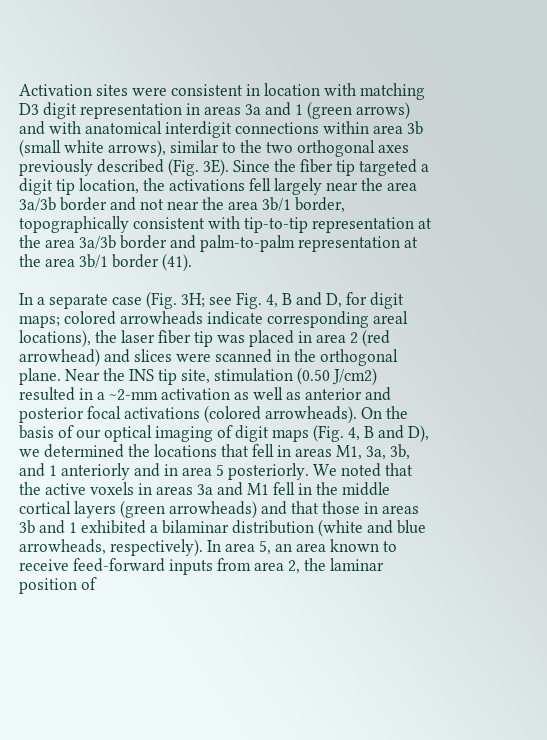Activation sites were consistent in location with matching D3 digit representation in areas 3a and 1 (green arrows) and with anatomical interdigit connections within area 3b (small white arrows), similar to the two orthogonal axes previously described (Fig. 3E). Since the fiber tip targeted a digit tip location, the activations fell largely near the area 3a/3b border and not near the area 3b/1 border, topographically consistent with tip-to-tip representation at the area 3a/3b border and palm-to-palm representation at the area 3b/1 border (41).

In a separate case (Fig. 3H; see Fig. 4, B and D, for digit maps; colored arrowheads indicate corresponding areal locations), the laser fiber tip was placed in area 2 (red arrowhead) and slices were scanned in the orthogonal plane. Near the INS tip site, stimulation (0.50 J/cm2) resulted in a ~2-mm activation as well as anterior and posterior focal activations (colored arrowheads). On the basis of our optical imaging of digit maps (Fig. 4, B and D), we determined the locations that fell in areas M1, 3a, 3b, and 1 anteriorly and in area 5 posteriorly. We noted that the active voxels in areas 3a and M1 fell in the middle cortical layers (green arrowheads) and that those in areas 3b and 1 exhibited a bilaminar distribution (white and blue arrowheads, respectively). In area 5, an area known to receive feed-forward inputs from area 2, the laminar position of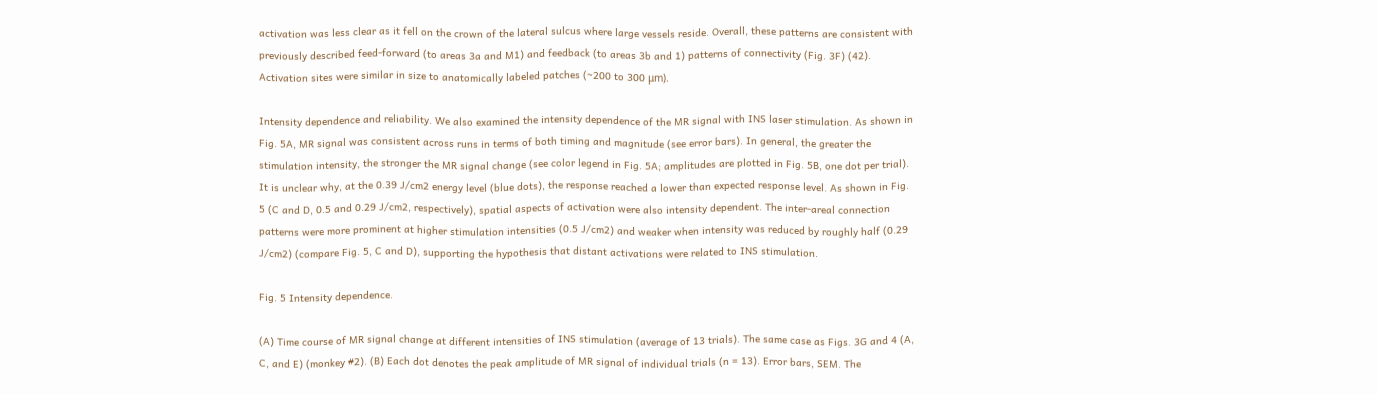activation was less clear as it fell on the crown of the lateral sulcus where large vessels reside. Overall, these patterns are consistent with previously described feed-forward (to areas 3a and M1) and feedback (to areas 3b and 1) patterns of connectivity (Fig. 3F) (42). Activation sites were similar in size to anatomically labeled patches (~200 to 300 μm).

Intensity dependence and reliability. We also examined the intensity dependence of the MR signal with INS laser stimulation. As shown in Fig. 5A, MR signal was consistent across runs in terms of both timing and magnitude (see error bars). In general, the greater the stimulation intensity, the stronger the MR signal change (see color legend in Fig. 5A; amplitudes are plotted in Fig. 5B, one dot per trial). It is unclear why, at the 0.39 J/cm2 energy level (blue dots), the response reached a lower than expected response level. As shown in Fig. 5 (C and D, 0.5 and 0.29 J/cm2, respectively), spatial aspects of activation were also intensity dependent. The inter-areal connection patterns were more prominent at higher stimulation intensities (0.5 J/cm2) and weaker when intensity was reduced by roughly half (0.29 J/cm2) (compare Fig. 5, C and D), supporting the hypothesis that distant activations were related to INS stimulation.

Fig. 5 Intensity dependence.

(A) Time course of MR signal change at different intensities of INS stimulation (average of 13 trials). The same case as Figs. 3G and 4 (A, C, and E) (monkey #2). (B) Each dot denotes the peak amplitude of MR signal of individual trials (n = 13). Error bars, SEM. The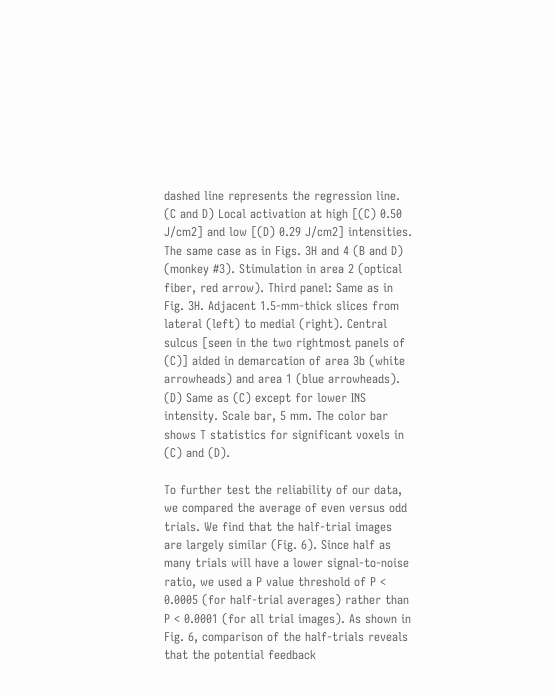dashed line represents the regression line. (C and D) Local activation at high [(C) 0.50 J/cm2] and low [(D) 0.29 J/cm2] intensities. The same case as in Figs. 3H and 4 (B and D) (monkey #3). Stimulation in area 2 (optical fiber, red arrow). Third panel: Same as in Fig. 3H. Adjacent 1.5-mm-thick slices from lateral (left) to medial (right). Central sulcus [seen in the two rightmost panels of (C)] aided in demarcation of area 3b (white arrowheads) and area 1 (blue arrowheads). (D) Same as (C) except for lower INS intensity. Scale bar, 5 mm. The color bar shows T statistics for significant voxels in (C) and (D).

To further test the reliability of our data, we compared the average of even versus odd trials. We find that the half-trial images are largely similar (Fig. 6). Since half as many trials will have a lower signal-to-noise ratio, we used a P value threshold of P < 0.0005 (for half-trial averages) rather than P < 0.0001 (for all trial images). As shown in Fig. 6, comparison of the half-trials reveals that the potential feedback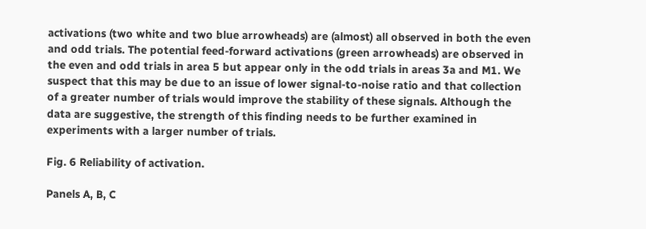activations (two white and two blue arrowheads) are (almost) all observed in both the even and odd trials. The potential feed-forward activations (green arrowheads) are observed in the even and odd trials in area 5 but appear only in the odd trials in areas 3a and M1. We suspect that this may be due to an issue of lower signal-to-noise ratio and that collection of a greater number of trials would improve the stability of these signals. Although the data are suggestive, the strength of this finding needs to be further examined in experiments with a larger number of trials.

Fig. 6 Reliability of activation.

Panels A, B, C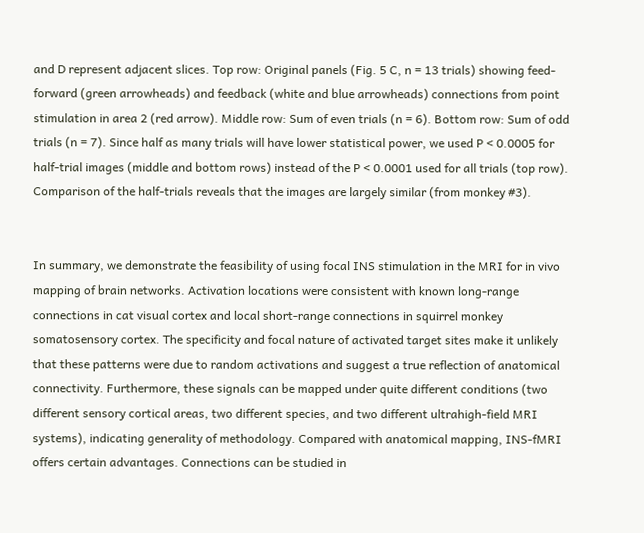and D represent adjacent slices. Top row: Original panels (Fig. 5 C, n = 13 trials) showing feed-forward (green arrowheads) and feedback (white and blue arrowheads) connections from point stimulation in area 2 (red arrow). Middle row: Sum of even trials (n = 6). Bottom row: Sum of odd trials (n = 7). Since half as many trials will have lower statistical power, we used P < 0.0005 for half-trial images (middle and bottom rows) instead of the P < 0.0001 used for all trials (top row). Comparison of the half-trials reveals that the images are largely similar (from monkey #3).


In summary, we demonstrate the feasibility of using focal INS stimulation in the MRI for in vivo mapping of brain networks. Activation locations were consistent with known long-range connections in cat visual cortex and local short-range connections in squirrel monkey somatosensory cortex. The specificity and focal nature of activated target sites make it unlikely that these patterns were due to random activations and suggest a true reflection of anatomical connectivity. Furthermore, these signals can be mapped under quite different conditions (two different sensory cortical areas, two different species, and two different ultrahigh-field MRI systems), indicating generality of methodology. Compared with anatomical mapping, INS-fMRI offers certain advantages. Connections can be studied in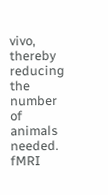vivo, thereby reducing the number of animals needed. fMRI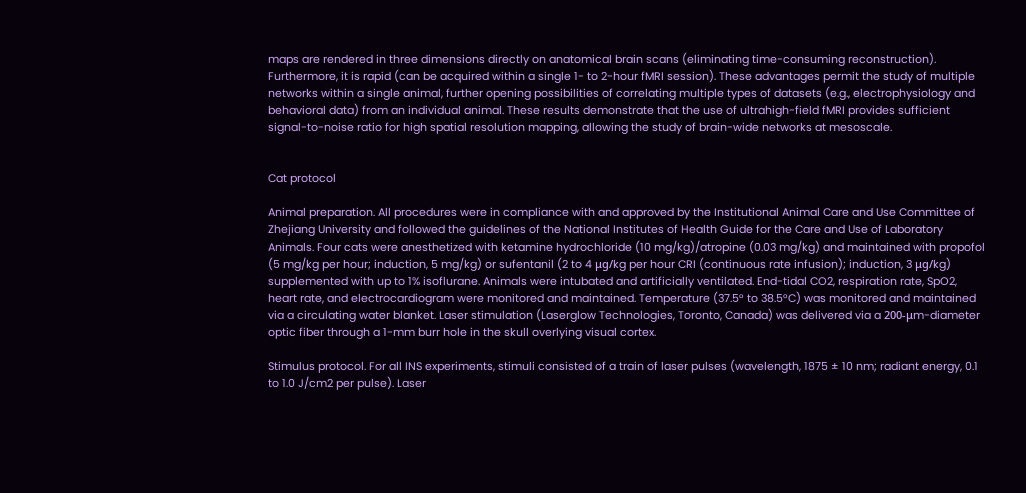maps are rendered in three dimensions directly on anatomical brain scans (eliminating time-consuming reconstruction). Furthermore, it is rapid (can be acquired within a single 1- to 2-hour fMRI session). These advantages permit the study of multiple networks within a single animal, further opening possibilities of correlating multiple types of datasets (e.g., electrophysiology and behavioral data) from an individual animal. These results demonstrate that the use of ultrahigh-field fMRI provides sufficient signal-to-noise ratio for high spatial resolution mapping, allowing the study of brain-wide networks at mesoscale.


Cat protocol

Animal preparation. All procedures were in compliance with and approved by the Institutional Animal Care and Use Committee of Zhejiang University and followed the guidelines of the National Institutes of Health Guide for the Care and Use of Laboratory Animals. Four cats were anesthetized with ketamine hydrochloride (10 mg/kg)/atropine (0.03 mg/kg) and maintained with propofol (5 mg/kg per hour; induction, 5 mg/kg) or sufentanil (2 to 4 μg/kg per hour CRI (continuous rate infusion); induction, 3 μg/kg) supplemented with up to 1% isoflurane. Animals were intubated and artificially ventilated. End-tidal CO2, respiration rate, SpO2, heart rate, and electrocardiogram were monitored and maintained. Temperature (37.5° to 38.5°C) was monitored and maintained via a circulating water blanket. Laser stimulation (Laserglow Technologies, Toronto, Canada) was delivered via a 200-μm-diameter optic fiber through a 1-mm burr hole in the skull overlying visual cortex.

Stimulus protocol. For all INS experiments, stimuli consisted of a train of laser pulses (wavelength, 1875 ± 10 nm; radiant energy, 0.1 to 1.0 J/cm2 per pulse). Laser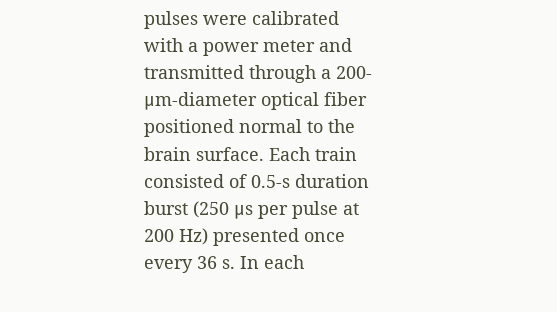pulses were calibrated with a power meter and transmitted through a 200-μm-diameter optical fiber positioned normal to the brain surface. Each train consisted of 0.5-s duration burst (250 μs per pulse at 200 Hz) presented once every 36 s. In each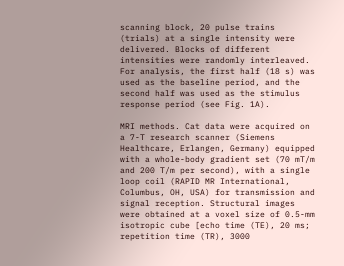scanning block, 20 pulse trains (trials) at a single intensity were delivered. Blocks of different intensities were randomly interleaved. For analysis, the first half (18 s) was used as the baseline period, and the second half was used as the stimulus response period (see Fig. 1A).

MRI methods. Cat data were acquired on a 7-T research scanner (Siemens Healthcare, Erlangen, Germany) equipped with a whole-body gradient set (70 mT/m and 200 T/m per second), with a single loop coil (RAPID MR International, Columbus, OH, USA) for transmission and signal reception. Structural images were obtained at a voxel size of 0.5-mm isotropic cube [echo time (TE), 20 ms; repetition time (TR), 3000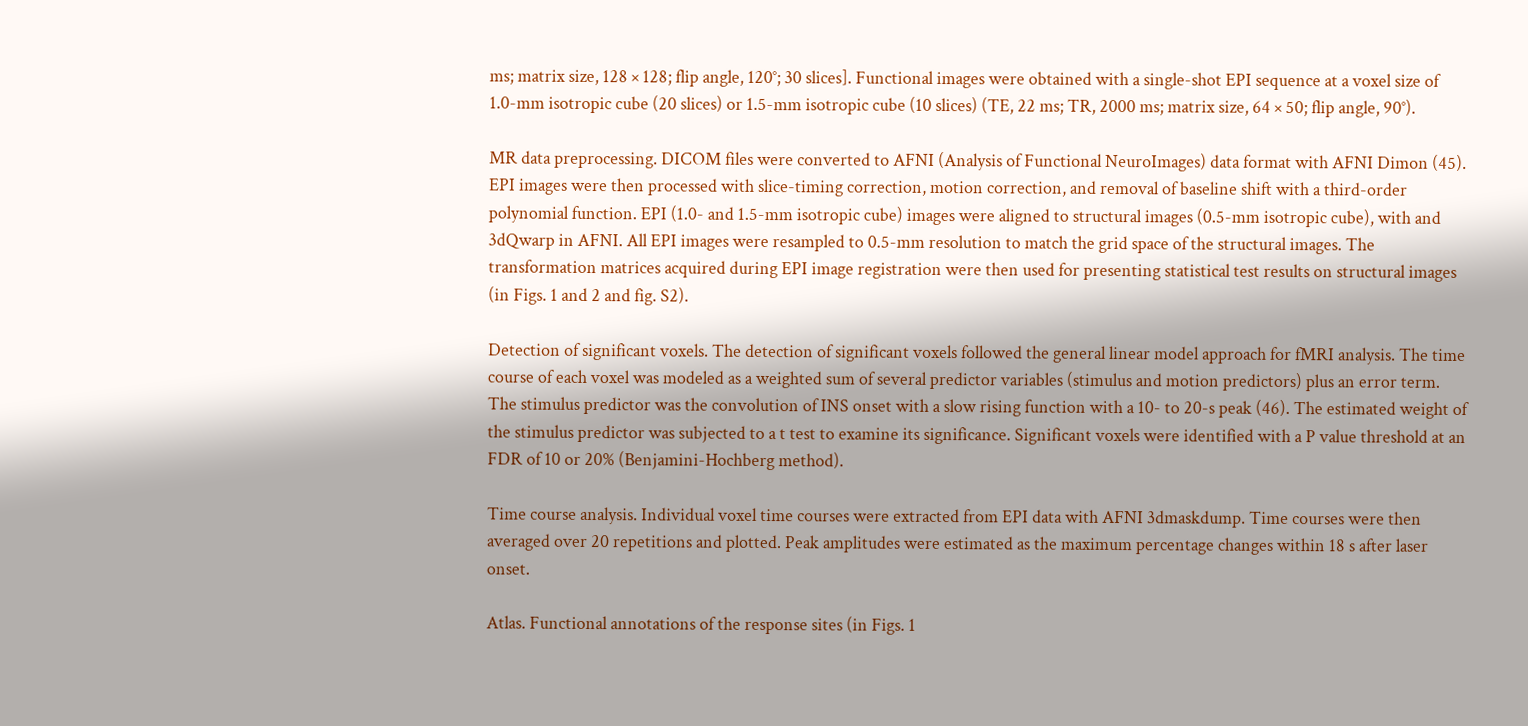ms; matrix size, 128 × 128; flip angle, 120°; 30 slices]. Functional images were obtained with a single-shot EPI sequence at a voxel size of 1.0-mm isotropic cube (20 slices) or 1.5-mm isotropic cube (10 slices) (TE, 22 ms; TR, 2000 ms; matrix size, 64 × 50; flip angle, 90°).

MR data preprocessing. DICOM files were converted to AFNI (Analysis of Functional NeuroImages) data format with AFNI Dimon (45). EPI images were then processed with slice-timing correction, motion correction, and removal of baseline shift with a third-order polynomial function. EPI (1.0- and 1.5-mm isotropic cube) images were aligned to structural images (0.5-mm isotropic cube), with and 3dQwarp in AFNI. All EPI images were resampled to 0.5-mm resolution to match the grid space of the structural images. The transformation matrices acquired during EPI image registration were then used for presenting statistical test results on structural images (in Figs. 1 and 2 and fig. S2).

Detection of significant voxels. The detection of significant voxels followed the general linear model approach for fMRI analysis. The time course of each voxel was modeled as a weighted sum of several predictor variables (stimulus and motion predictors) plus an error term. The stimulus predictor was the convolution of INS onset with a slow rising function with a 10- to 20-s peak (46). The estimated weight of the stimulus predictor was subjected to a t test to examine its significance. Significant voxels were identified with a P value threshold at an FDR of 10 or 20% (Benjamini-Hochberg method).

Time course analysis. Individual voxel time courses were extracted from EPI data with AFNI 3dmaskdump. Time courses were then averaged over 20 repetitions and plotted. Peak amplitudes were estimated as the maximum percentage changes within 18 s after laser onset.

Atlas. Functional annotations of the response sites (in Figs. 1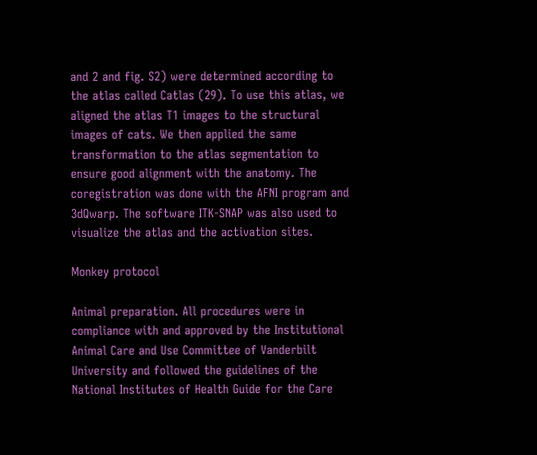and 2 and fig. S2) were determined according to the atlas called Catlas (29). To use this atlas, we aligned the atlas T1 images to the structural images of cats. We then applied the same transformation to the atlas segmentation to ensure good alignment with the anatomy. The coregistration was done with the AFNI program and 3dQwarp. The software ITK-SNAP was also used to visualize the atlas and the activation sites.

Monkey protocol

Animal preparation. All procedures were in compliance with and approved by the Institutional Animal Care and Use Committee of Vanderbilt University and followed the guidelines of the National Institutes of Health Guide for the Care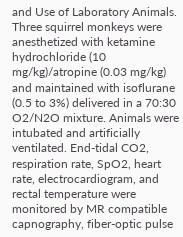and Use of Laboratory Animals. Three squirrel monkeys were anesthetized with ketamine hydrochloride (10 mg/kg)/atropine (0.03 mg/kg) and maintained with isoflurane (0.5 to 3%) delivered in a 70:30 O2/N2O mixture. Animals were intubated and artificially ventilated. End-tidal CO2, respiration rate, SpO2, heart rate, electrocardiogram, and rectal temperature were monitored by MR compatible capnography, fiber-optic pulse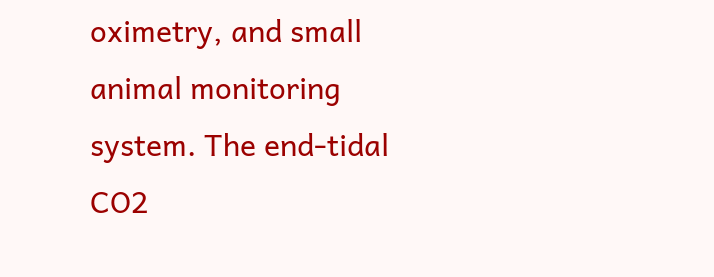oximetry, and small animal monitoring system. The end-tidal CO2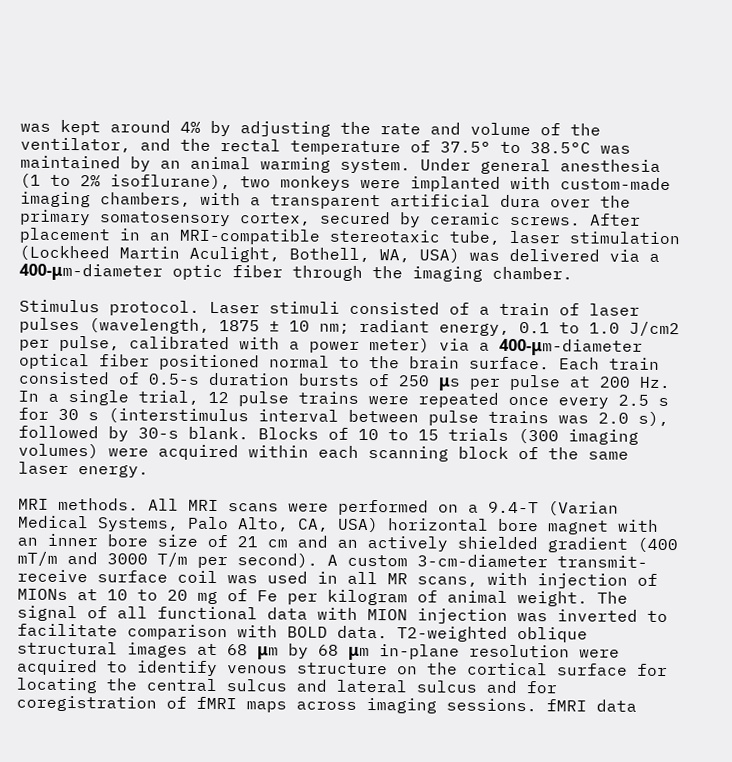was kept around 4% by adjusting the rate and volume of the ventilator, and the rectal temperature of 37.5° to 38.5°C was maintained by an animal warming system. Under general anesthesia (1 to 2% isoflurane), two monkeys were implanted with custom-made imaging chambers, with a transparent artificial dura over the primary somatosensory cortex, secured by ceramic screws. After placement in an MRI-compatible stereotaxic tube, laser stimulation (Lockheed Martin Aculight, Bothell, WA, USA) was delivered via a 400-μm-diameter optic fiber through the imaging chamber.

Stimulus protocol. Laser stimuli consisted of a train of laser pulses (wavelength, 1875 ± 10 nm; radiant energy, 0.1 to 1.0 J/cm2 per pulse, calibrated with a power meter) via a 400-μm-diameter optical fiber positioned normal to the brain surface. Each train consisted of 0.5-s duration bursts of 250 μs per pulse at 200 Hz. In a single trial, 12 pulse trains were repeated once every 2.5 s for 30 s (interstimulus interval between pulse trains was 2.0 s), followed by 30-s blank. Blocks of 10 to 15 trials (300 imaging volumes) were acquired within each scanning block of the same laser energy.

MRI methods. All MRI scans were performed on a 9.4-T (Varian Medical Systems, Palo Alto, CA, USA) horizontal bore magnet with an inner bore size of 21 cm and an actively shielded gradient (400 mT/m and 3000 T/m per second). A custom 3-cm-diameter transmit-receive surface coil was used in all MR scans, with injection of MIONs at 10 to 20 mg of Fe per kilogram of animal weight. The signal of all functional data with MION injection was inverted to facilitate comparison with BOLD data. T2-weighted oblique structural images at 68 μm by 68 μm in-plane resolution were acquired to identify venous structure on the cortical surface for locating the central sulcus and lateral sulcus and for coregistration of fMRI maps across imaging sessions. fMRI data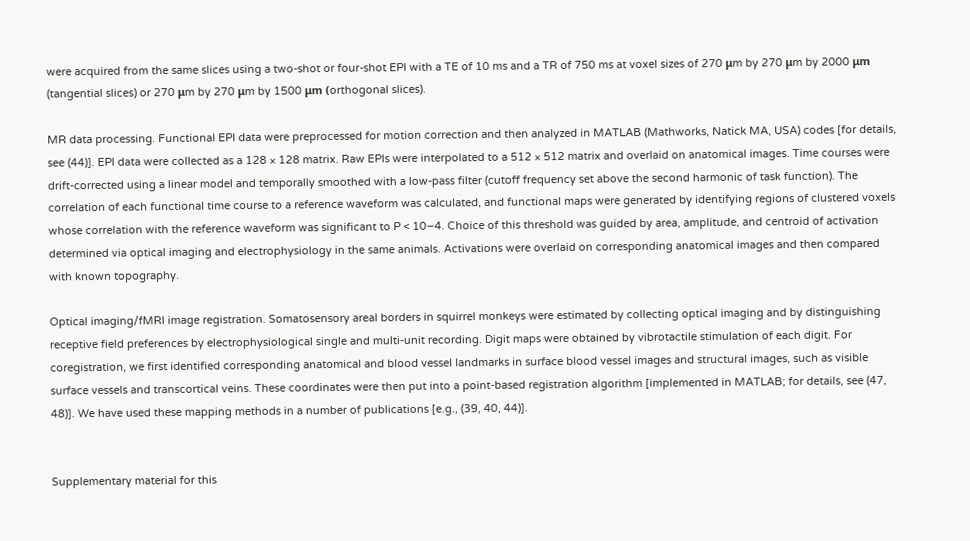were acquired from the same slices using a two-shot or four-shot EPI with a TE of 10 ms and a TR of 750 ms at voxel sizes of 270 μm by 270 μm by 2000 μm (tangential slices) or 270 μm by 270 μm by 1500 μm (orthogonal slices).

MR data processing. Functional EPI data were preprocessed for motion correction and then analyzed in MATLAB (Mathworks, Natick MA, USA) codes [for details, see (44)]. EPI data were collected as a 128 × 128 matrix. Raw EPIs were interpolated to a 512 × 512 matrix and overlaid on anatomical images. Time courses were drift-corrected using a linear model and temporally smoothed with a low-pass filter (cutoff frequency set above the second harmonic of task function). The correlation of each functional time course to a reference waveform was calculated, and functional maps were generated by identifying regions of clustered voxels whose correlation with the reference waveform was significant to P < 10−4. Choice of this threshold was guided by area, amplitude, and centroid of activation determined via optical imaging and electrophysiology in the same animals. Activations were overlaid on corresponding anatomical images and then compared with known topography.

Optical imaging/fMRI image registration. Somatosensory areal borders in squirrel monkeys were estimated by collecting optical imaging and by distinguishing receptive field preferences by electrophysiological single and multi-unit recording. Digit maps were obtained by vibrotactile stimulation of each digit. For coregistration, we first identified corresponding anatomical and blood vessel landmarks in surface blood vessel images and structural images, such as visible surface vessels and transcortical veins. These coordinates were then put into a point-based registration algorithm [implemented in MATLAB; for details, see (47, 48)]. We have used these mapping methods in a number of publications [e.g., (39, 40, 44)].


Supplementary material for this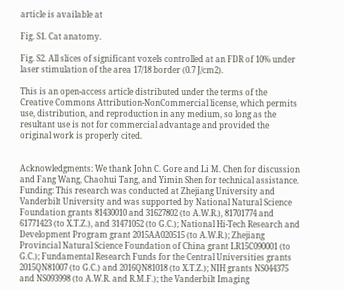article is available at

Fig. S1. Cat anatomy.

Fig. S2. All slices of significant voxels controlled at an FDR of 10% under laser stimulation of the area 17/18 border (0.7 J/cm2).

This is an open-access article distributed under the terms of the Creative Commons Attribution-NonCommercial license, which permits use, distribution, and reproduction in any medium, so long as the resultant use is not for commercial advantage and provided the original work is properly cited.


Acknowledgments: We thank John C. Gore and Li M. Chen for discussion and Fang Wang, Chaohui Tang, and Yimin Shen for technical assistance. Funding: This research was conducted at Zhejiang University and Vanderbilt University and was supported by National Natural Science Foundation grants 81430010 and 31627802 (to A.W.R.), 81701774 and 61771423 (to X.T.Z.), and 31471052 (to G.C.); National Hi-Tech Research and Development Program grant 2015AA020515 (to A.W.R.); Zhejiang Provincial Natural Science Foundation of China grant LR15C090001 (to G.C.); Fundamental Research Funds for the Central Universities grants 2015QN81007 (to G.C.) and 2016QN81018 (to X.T.Z.); NIH grants NS044375 and NS093998 (to A.W.R. and R.M.F.); the Vanderbilt Imaging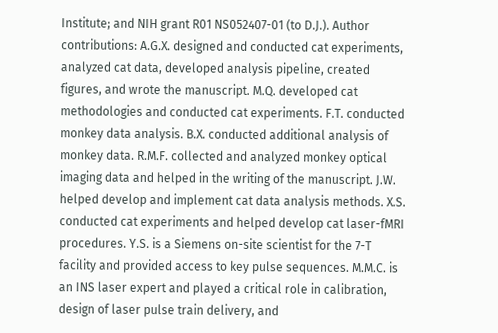Institute; and NIH grant R01 NS052407-01 (to D.J.). Author contributions: A.G.X. designed and conducted cat experiments, analyzed cat data, developed analysis pipeline, created figures, and wrote the manuscript. M.Q. developed cat methodologies and conducted cat experiments. F.T. conducted monkey data analysis. B.X. conducted additional analysis of monkey data. R.M.F. collected and analyzed monkey optical imaging data and helped in the writing of the manuscript. J.W. helped develop and implement cat data analysis methods. X.S. conducted cat experiments and helped develop cat laser-fMRI procedures. Y.S. is a Siemens on-site scientist for the 7-T facility and provided access to key pulse sequences. M.M.C. is an INS laser expert and played a critical role in calibration, design of laser pulse train delivery, and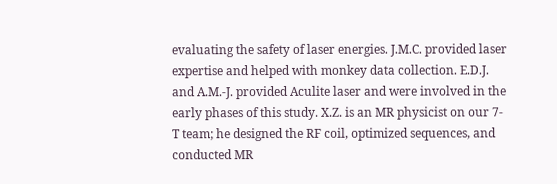evaluating the safety of laser energies. J.M.C. provided laser expertise and helped with monkey data collection. E.D.J. and A.M.-J. provided Aculite laser and were involved in the early phases of this study. X.Z. is an MR physicist on our 7-T team; he designed the RF coil, optimized sequences, and conducted MR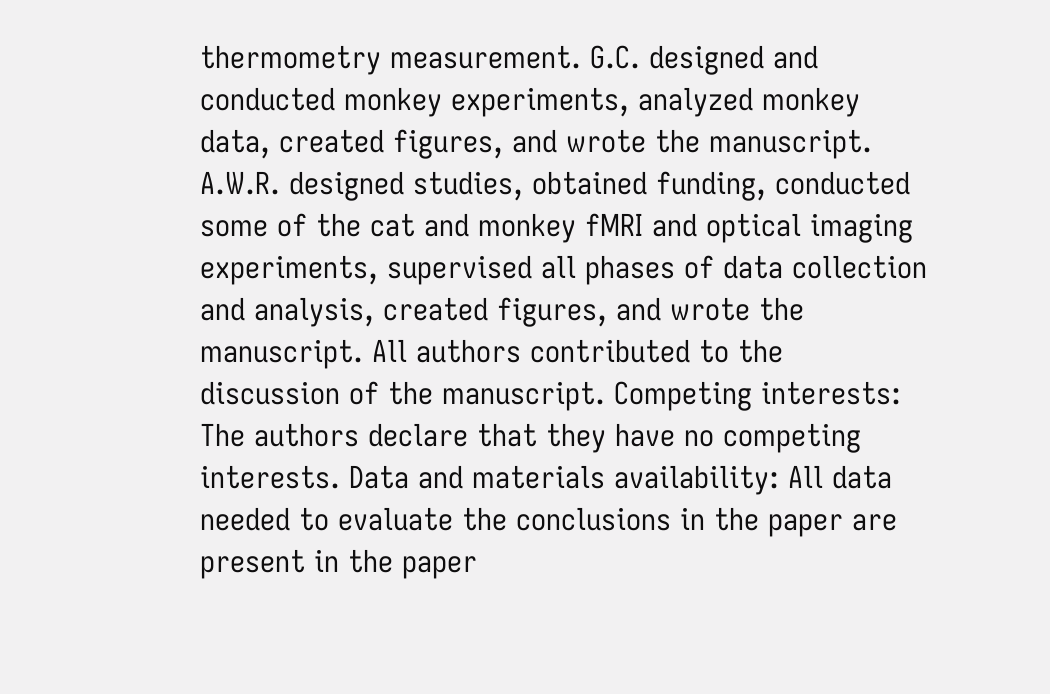thermometry measurement. G.C. designed and conducted monkey experiments, analyzed monkey data, created figures, and wrote the manuscript. A.W.R. designed studies, obtained funding, conducted some of the cat and monkey fMRI and optical imaging experiments, supervised all phases of data collection and analysis, created figures, and wrote the manuscript. All authors contributed to the discussion of the manuscript. Competing interests: The authors declare that they have no competing interests. Data and materials availability: All data needed to evaluate the conclusions in the paper are present in the paper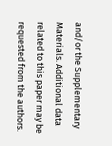and/or the Supplementary Materials. Additional data related to this paper may be requested from the authors.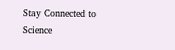Stay Connected to Science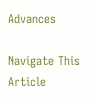Advances

Navigate This Article